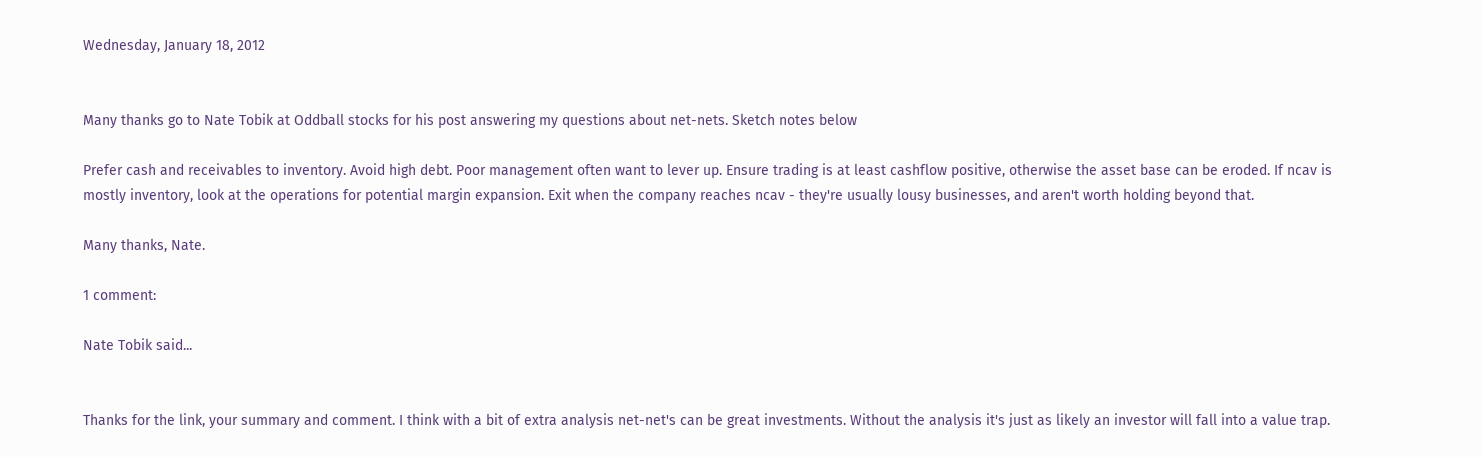Wednesday, January 18, 2012


Many thanks go to Nate Tobik at Oddball stocks for his post answering my questions about net-nets. Sketch notes below

Prefer cash and receivables to inventory. Avoid high debt. Poor management often want to lever up. Ensure trading is at least cashflow positive, otherwise the asset base can be eroded. If ncav is mostly inventory, look at the operations for potential margin expansion. Exit when the company reaches ncav - they're usually lousy businesses, and aren't worth holding beyond that.

Many thanks, Nate.

1 comment:

Nate Tobik said...


Thanks for the link, your summary and comment. I think with a bit of extra analysis net-net's can be great investments. Without the analysis it's just as likely an investor will fall into a value trap.